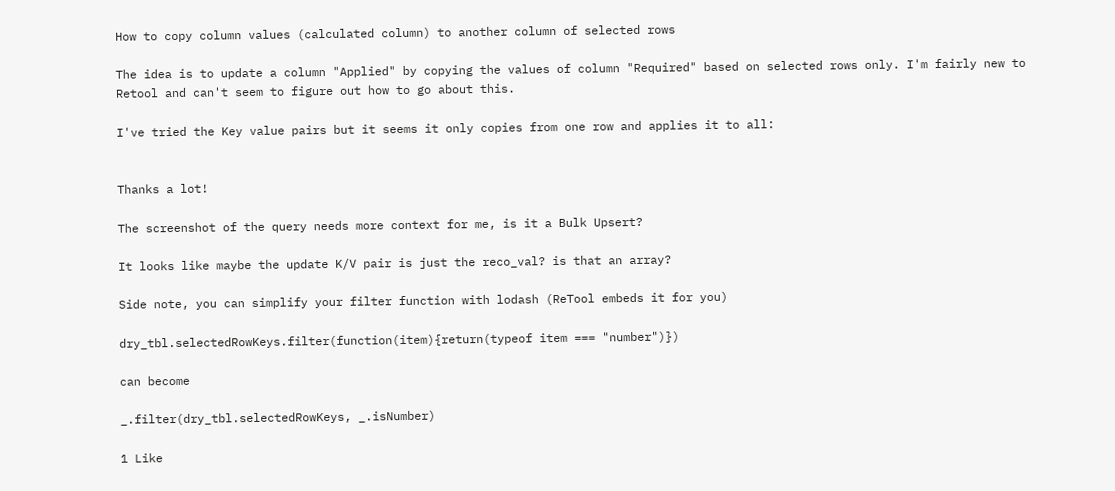How to copy column values (calculated column) to another column of selected rows

The idea is to update a column "Applied" by copying the values of column "Required" based on selected rows only. I'm fairly new to Retool and can't seem to figure out how to go about this.

I've tried the Key value pairs but it seems it only copies from one row and applies it to all:


Thanks a lot!

The screenshot of the query needs more context for me, is it a Bulk Upsert?

It looks like maybe the update K/V pair is just the reco_val? is that an array?

Side note, you can simplify your filter function with lodash (ReTool embeds it for you)

dry_tbl.selectedRowKeys.filter(function(item){return(typeof item === "number")})

can become

_.filter(dry_tbl.selectedRowKeys, _.isNumber)

1 Like